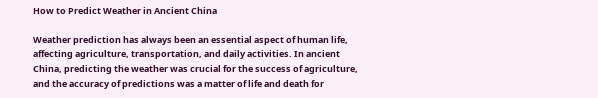How to Predict Weather in Ancient China

Weather prediction has always been an essential aspect of human life, affecting agriculture, transportation, and daily activities. In ancient China, predicting the weather was crucial for the success of agriculture, and the accuracy of predictions was a matter of life and death for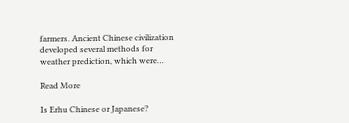farmers. Ancient Chinese civilization developed several methods for weather prediction, which were…

Read More

Is Erhu Chinese or Japanese?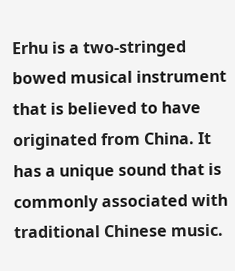Erhu is a two-stringed bowed musical instrument that is believed to have originated from China. It has a unique sound that is commonly associated with traditional Chinese music.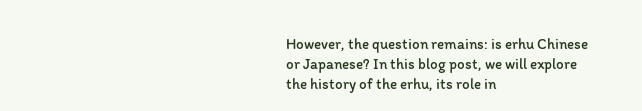However, the question remains: is erhu Chinese or Japanese? In this blog post, we will explore the history of the erhu, its role in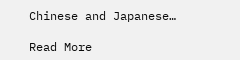Chinese and Japanese…

Read More